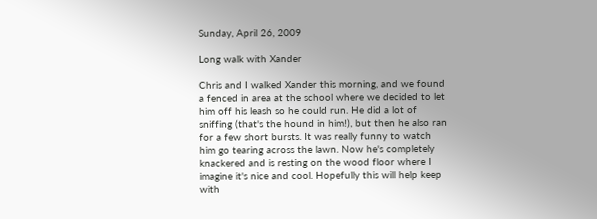Sunday, April 26, 2009

Long walk with Xander

Chris and I walked Xander this morning, and we found a fenced in area at the school where we decided to let him off his leash so he could run. He did a lot of sniffing (that's the hound in him!), but then he also ran for a few short bursts. It was really funny to watch him go tearing across the lawn. Now he's completely knackered and is resting on the wood floor where I imagine it's nice and cool. Hopefully this will help keep with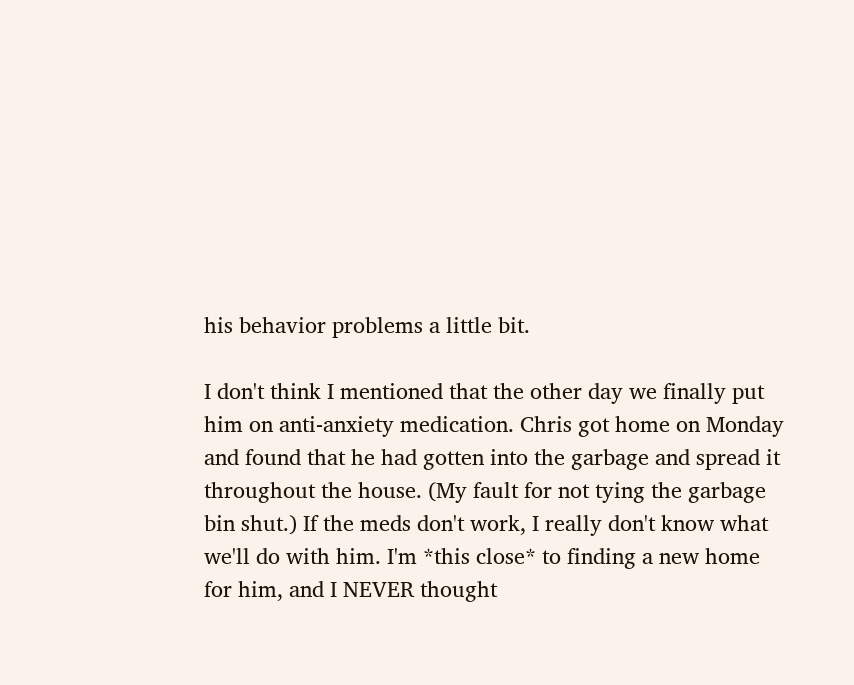his behavior problems a little bit.

I don't think I mentioned that the other day we finally put him on anti-anxiety medication. Chris got home on Monday and found that he had gotten into the garbage and spread it throughout the house. (My fault for not tying the garbage bin shut.) If the meds don't work, I really don't know what we'll do with him. I'm *this close* to finding a new home for him, and I NEVER thought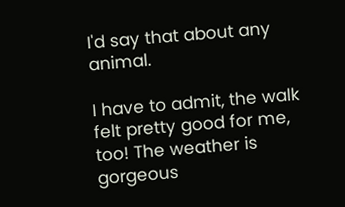I'd say that about any animal.

I have to admit, the walk felt pretty good for me, too! The weather is gorgeous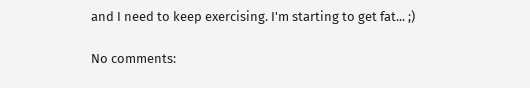and I need to keep exercising. I'm starting to get fat... ;)

No comments: